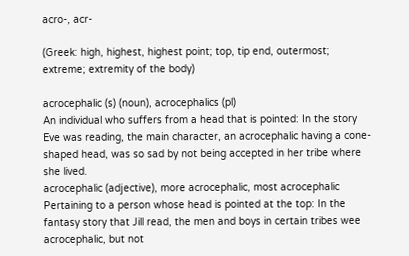acro-, acr-

(Greek: high, highest, highest point; top, tip end, outermost; extreme; extremity of the body)

acrocephalic (s) (noun), acrocephalics (pl)
An individual who suffers from a head that is pointed: In the story Eve was reading, the main character, an acrocephalic having a cone-shaped head, was so sad by not being accepted in her tribe where she lived.
acrocephalic (adjective), more acrocephalic, most acrocephalic
Pertaining to a person whose head is pointed at the top: In the fantasy story that Jill read, the men and boys in certain tribes wee acrocephalic, but not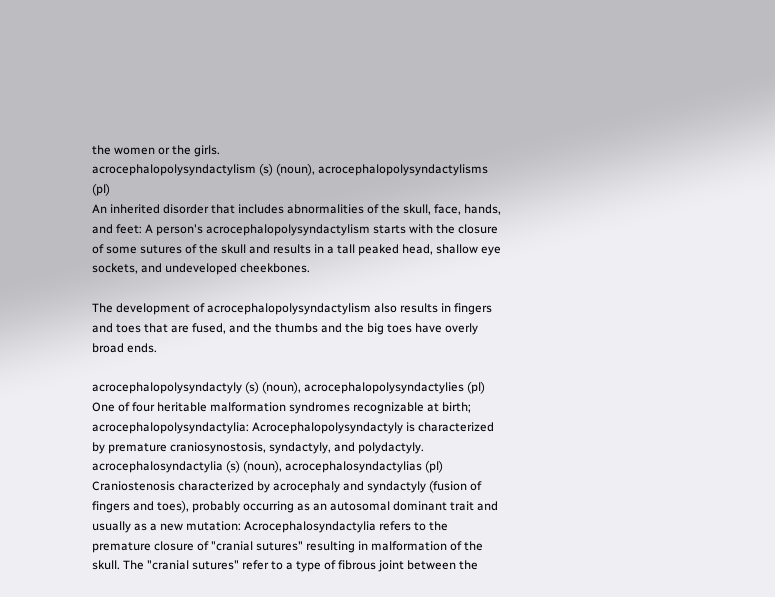the women or the girls.
acrocephalopolysyndactylism (s) (noun), acrocephalopolysyndactylisms (pl)
An inherited disorder that includes abnormalities of the skull, face, hands, and feet: A person's acrocephalopolysyndactylism starts with the closure of some sutures of the skull and results in a tall peaked head, shallow eye sockets, and undeveloped cheekbones.

The development of acrocephalopolysyndactylism also results in fingers and toes that are fused, and the thumbs and the big toes have overly broad ends.

acrocephalopolysyndactyly (s) (noun), acrocephalopolysyndactylies (pl)
One of four heritable malformation syndromes recognizable at birth; acrocephalopolysyndactylia: Acrocephalopolysyndactyly is characterized by premature craniosynostosis, syndactyly, and polydactyly.
acrocephalosyndactylia (s) (noun), acrocephalosyndactylias (pl)
Craniostenosis characterized by acrocephaly and syndactyly (fusion of fingers and toes), probably occurring as an autosomal dominant trait and usually as a new mutation: Acrocephalosyndactylia refers to the premature closure of "cranial sutures" resulting in malformation of the skull. The "cranial sutures" refer to a type of fibrous joint between the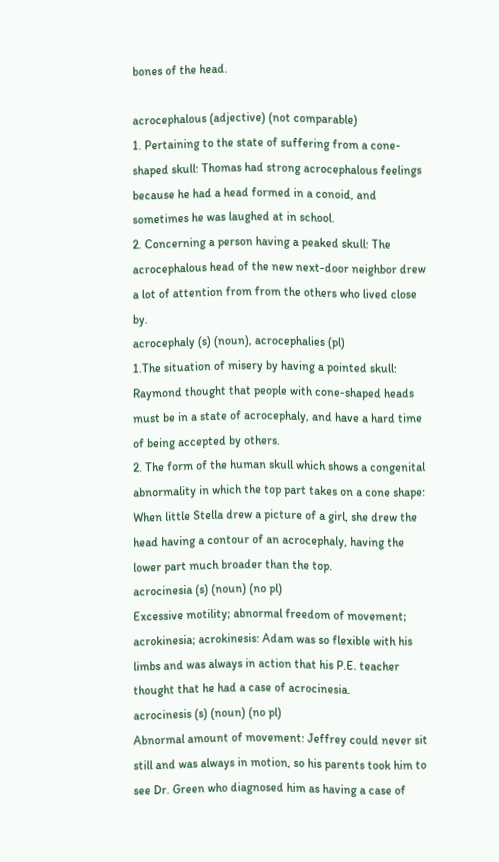bones of the head.

acrocephalous (adjective) (not comparable)
1. Pertaining to the state of suffering from a cone-shaped skull: Thomas had strong acrocephalous feelings because he had a head formed in a conoid, and sometimes he was laughed at in school.
2. Concerning a person having a peaked skull: The acrocephalous head of the new next-door neighbor drew a lot of attention from from the others who lived close by.
acrocephaly (s) (noun), acrocephalies (pl)
1.The situation of misery by having a pointed skull: Raymond thought that people with cone-shaped heads must be in a state of acrocephaly, and have a hard time of being accepted by others.
2. The form of the human skull which shows a congenital abnormality in which the top part takes on a cone shape: When little Stella drew a picture of a girl, she drew the head having a contour of an acrocephaly, having the lower part much broader than the top.
acrocinesia (s) (noun) (no pl)
Excessive motility; abnormal freedom of movement; acrokinesia; acrokinesis: Adam was so flexible with his limbs and was always in action that his P.E. teacher thought that he had a case of acrocinesia.
acrocinesis (s) (noun) (no pl)
Abnormal amount of movement: Jeffrey could never sit still and was always in motion, so his parents took him to see Dr. Green who diagnosed him as having a case of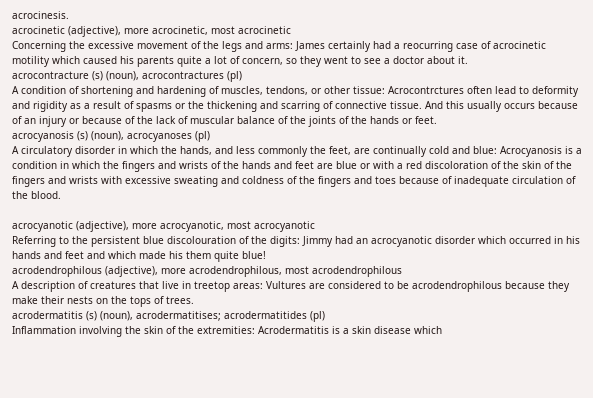acrocinesis.
acrocinetic (adjective), more acrocinetic, most acrocinetic
Concerning the excessive movement of the legs and arms: James certainly had a reocurring case of acrocinetic motility which caused his parents quite a lot of concern, so they went to see a doctor about it.
acrocontracture (s) (noun), acrocontractures (pl)
A condition of shortening and hardening of muscles, tendons, or other tissue: Acrocontrctures often lead to deformity and rigidity as a result of spasms or the thickening and scarring of connective tissue. And this usually occurs because of an injury or because of the lack of muscular balance of the joints of the hands or feet.
acrocyanosis (s) (noun), acrocyanoses (pl)
A circulatory disorder in which the hands, and less commonly the feet, are continually cold and blue: Acrocyanosis is a condition in which the fingers and wrists of the hands and feet are blue or with a red discoloration of the skin of the fingers and wrists with excessive sweating and coldness of the fingers and toes because of inadequate circulation of the blood.

acrocyanotic (adjective), more acrocyanotic, most acrocyanotic
Referring to the persistent blue discolouration of the digits: Jimmy had an acrocyanotic disorder which occurred in his hands and feet and which made his them quite blue!
acrodendrophilous (adjective), more acrodendrophilous, most acrodendrophilous
A description of creatures that live in treetop areas: Vultures are considered to be acrodendrophilous because they make their nests on the tops of trees.
acrodermatitis (s) (noun), acrodermatitises; acrodermatitides (pl)
Inflammation involving the skin of the extremities: Acrodermatitis is a skin disease which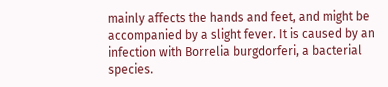mainly affects the hands and feet, and might be accompanied by a slight fever. It is caused by an infection with Borrelia burgdorferi, a bacterial species.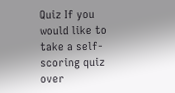Quiz If you would like to take a self-scoring quiz over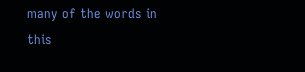many of the words in this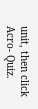unit, then click Acro- Quiz.